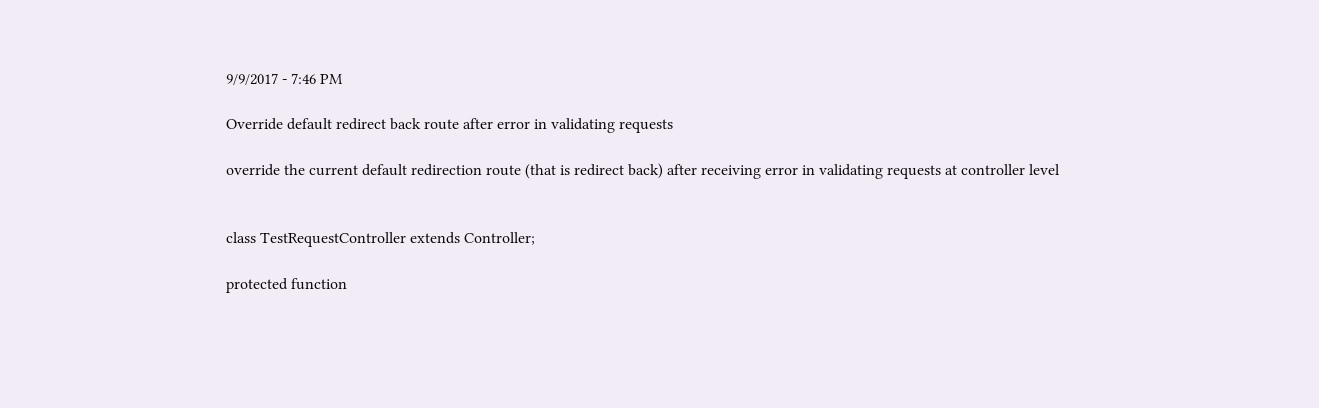9/9/2017 - 7:46 PM

Override default redirect back route after error in validating requests

override the current default redirection route (that is redirect back) after receiving error in validating requests at controller level


class TestRequestController extends Controller;

protected function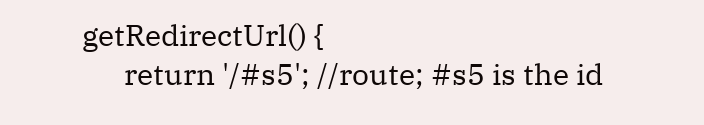getRedirectUrl() {
      return '/#s5'; //route; #s5 is the id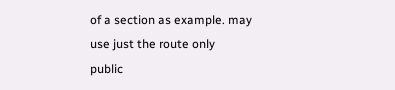of a section as example. may use just the route only
public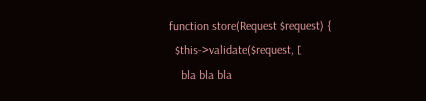function store(Request $request) {
  $this->validate($request, [
    bla bla bla